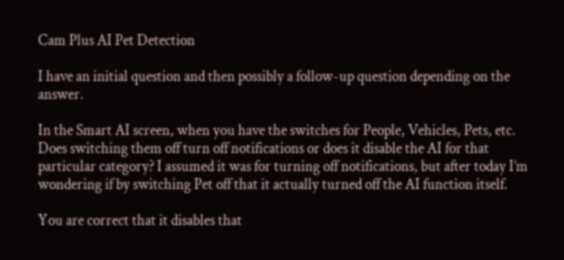Cam Plus AI Pet Detection

I have an initial question and then possibly a follow-up question depending on the answer.

In the Smart AI screen, when you have the switches for People, Vehicles, Pets, etc. Does switching them off turn off notifications or does it disable the AI for that particular category? I assumed it was for turning off notifications, but after today I’m wondering if by switching Pet off that it actually turned off the AI function itself.

You are correct that it disables that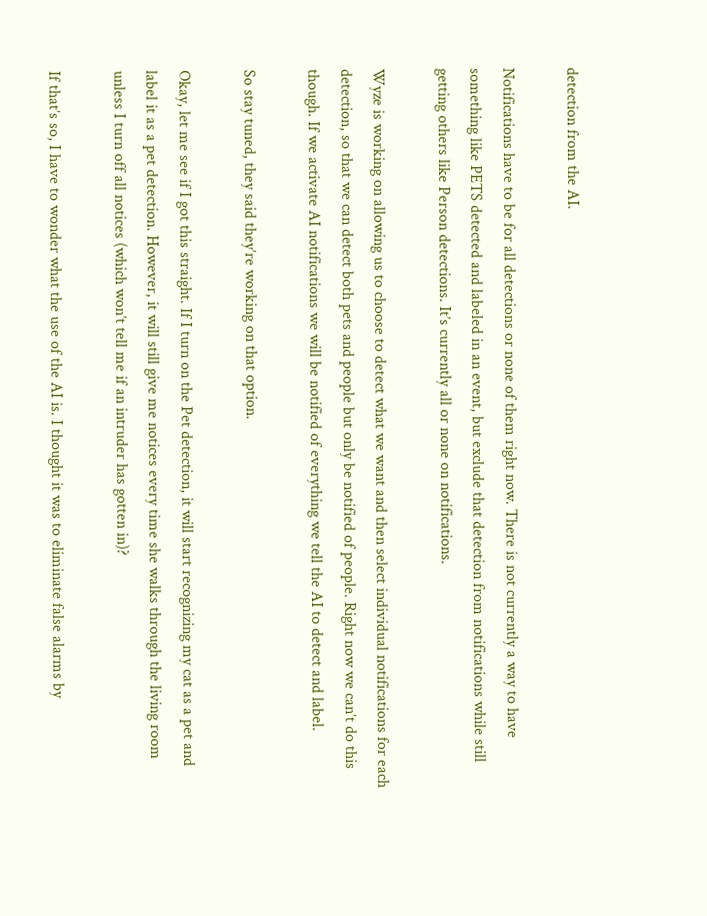detection from the AI.

Notifications have to be for all detections or none of them right now. There is not currently a way to have something like PETS detected and labeled in an event, but exclude that detection from notifications while still getting others like Person detections. It’s currently all or none on notifications.

Wyze is working on allowing us to choose to detect what we want and then select individual notifications for each detection, so that we can detect both pets and people but only be notified of people. Right now we can’t do this though. If we activate AI notifications we will be notified of everything we tell the AI to detect and label.

So stay tuned, they said they’re working on that option.

Okay, let me see if I got this straight. If I turn on the Pet detection, it will start recognizing my cat as a pet and label it as a pet detection. However, it will still give me notices every time she walks through the living room unless I turn off all notices (which won’t tell me if an intruder has gotten in)?

If that’s so, I have to wonder what the use of the AI is. I thought it was to eliminate false alarms by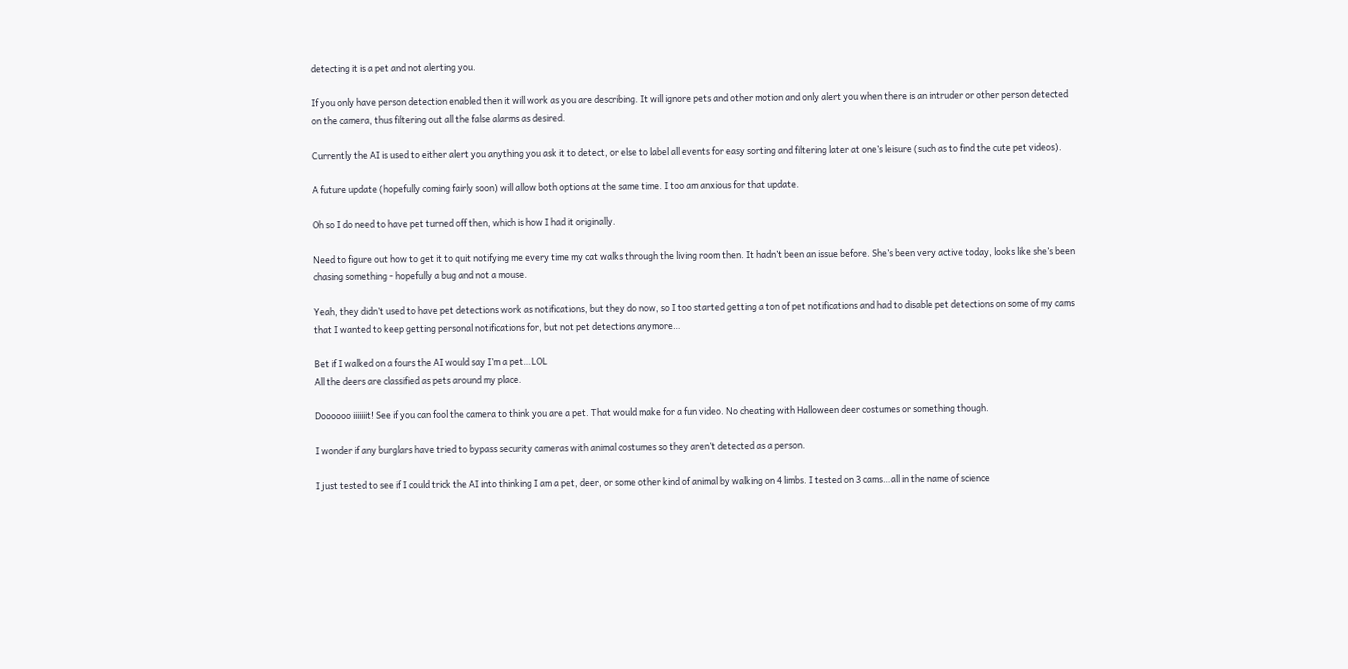detecting it is a pet and not alerting you.

If you only have person detection enabled then it will work as you are describing. It will ignore pets and other motion and only alert you when there is an intruder or other person detected on the camera, thus filtering out all the false alarms as desired.

Currently the AI is used to either alert you anything you ask it to detect, or else to label all events for easy sorting and filtering later at one’s leisure (such as to find the cute pet videos).

A future update (hopefully coming fairly soon) will allow both options at the same time. I too am anxious for that update.

Oh so I do need to have pet turned off then, which is how I had it originally.

Need to figure out how to get it to quit notifying me every time my cat walks through the living room then. It hadn’t been an issue before. She’s been very active today, looks like she’s been chasing something - hopefully a bug and not a mouse.

Yeah, they didn’t used to have pet detections work as notifications, but they do now, so I too started getting a ton of pet notifications and had to disable pet detections on some of my cams that I wanted to keep getting personal notifications for, but not pet detections anymore…

Bet if I walked on a fours the AI would say I’m a pet…LOL
All the deers are classified as pets around my place.

Doooooo iiiiiiit! See if you can fool the camera to think you are a pet. That would make for a fun video. No cheating with Halloween deer costumes or something though.

I wonder if any burglars have tried to bypass security cameras with animal costumes so they aren’t detected as a person.

I just tested to see if I could trick the AI into thinking I am a pet, deer, or some other kind of animal by walking on 4 limbs. I tested on 3 cams…all in the name of science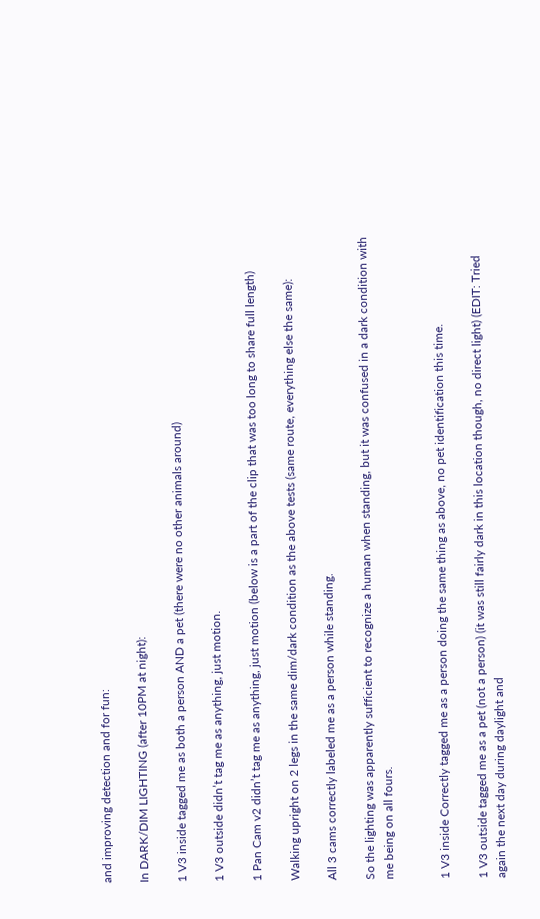and improving detection and for fun:

In DARK/DIM LIGHTING (after 10PM at night):

1 V3 inside tagged me as both a person AND a pet (there were no other animals around)

1 V3 outside didn’t tag me as anything, just motion.

1 Pan Cam v2 didn’t tag me as anything, just motion (below is a part of the clip that was too long to share full length)

Walking upright on 2 legs in the same dim/dark condition as the above tests (same route, everything else the same):

All 3 cams correctly labeled me as a person while standing.

So the lighting was apparently sufficient to recognize a human when standing, but it was confused in a dark condition with me being on all fours.


1 V3 inside Correctly tagged me as a person doing the same thing as above, no pet identification this time.

1 V3 outside tagged me as a pet (not a person) (it was still fairly dark in this location though, no direct light) (EDIT: Tried again the next day during daylight and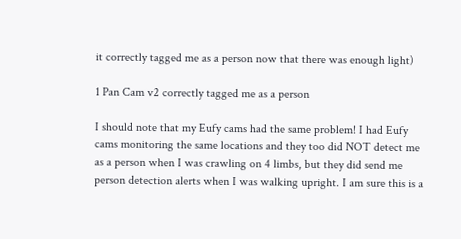it correctly tagged me as a person now that there was enough light)

1 Pan Cam v2 correctly tagged me as a person

I should note that my Eufy cams had the same problem! I had Eufy cams monitoring the same locations and they too did NOT detect me as a person when I was crawling on 4 limbs, but they did send me person detection alerts when I was walking upright. I am sure this is a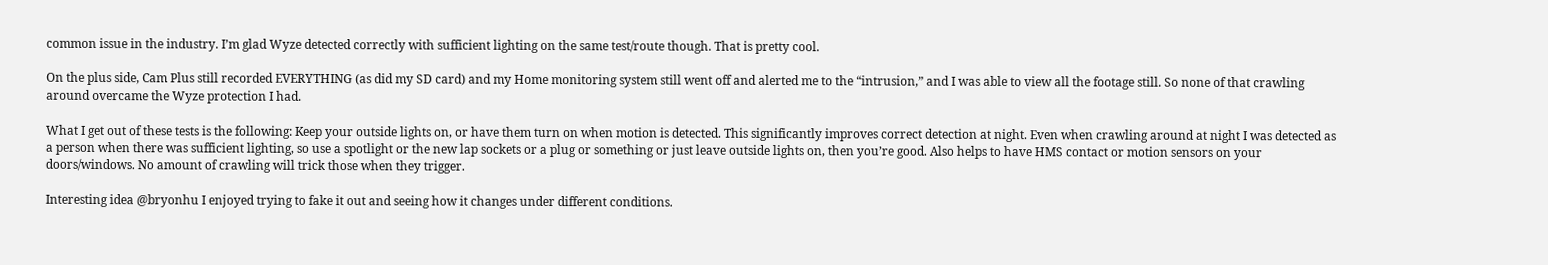common issue in the industry. I’m glad Wyze detected correctly with sufficient lighting on the same test/route though. That is pretty cool.

On the plus side, Cam Plus still recorded EVERYTHING (as did my SD card) and my Home monitoring system still went off and alerted me to the “intrusion,” and I was able to view all the footage still. So none of that crawling around overcame the Wyze protection I had.

What I get out of these tests is the following: Keep your outside lights on, or have them turn on when motion is detected. This significantly improves correct detection at night. Even when crawling around at night I was detected as a person when there was sufficient lighting, so use a spotlight or the new lap sockets or a plug or something or just leave outside lights on, then you’re good. Also helps to have HMS contact or motion sensors on your doors/windows. No amount of crawling will trick those when they trigger.

Interesting idea @bryonhu I enjoyed trying to fake it out and seeing how it changes under different conditions.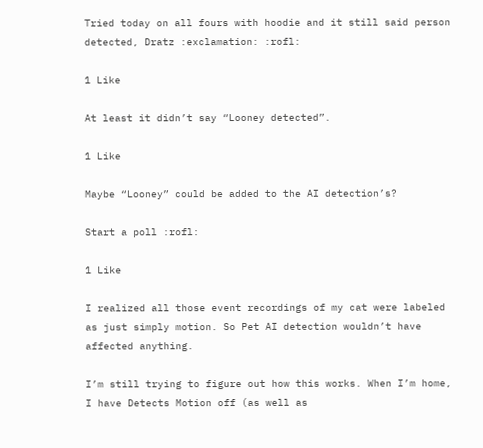Tried today on all fours with hoodie and it still said person detected, Dratz :exclamation: :rofl:

1 Like

At least it didn’t say “Looney detected”.

1 Like

Maybe “Looney” could be added to the AI detection’s?

Start a poll :rofl:

1 Like

I realized all those event recordings of my cat were labeled as just simply motion. So Pet AI detection wouldn’t have affected anything.

I’m still trying to figure out how this works. When I’m home, I have Detects Motion off (as well as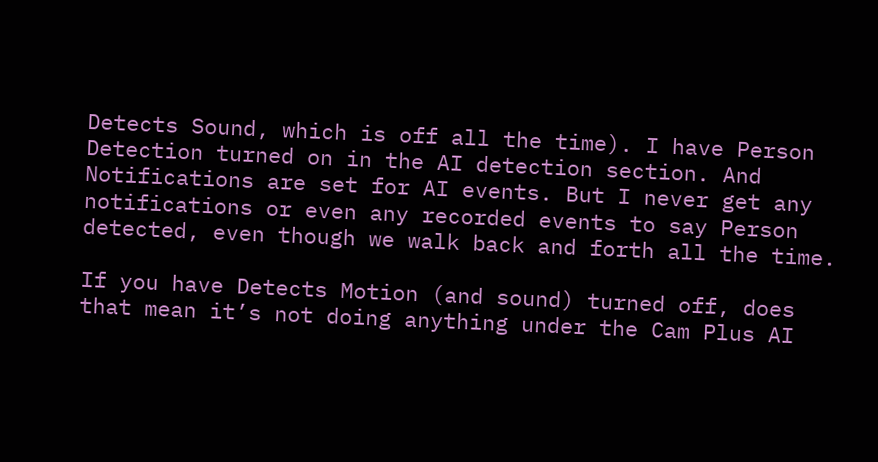Detects Sound, which is off all the time). I have Person Detection turned on in the AI detection section. And Notifications are set for AI events. But I never get any notifications or even any recorded events to say Person detected, even though we walk back and forth all the time.

If you have Detects Motion (and sound) turned off, does that mean it’s not doing anything under the Cam Plus AI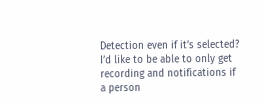Detection even if it’s selected? I’d like to be able to only get recording and notifications if a person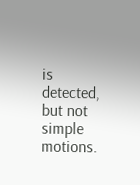is detected, but not simple motions.